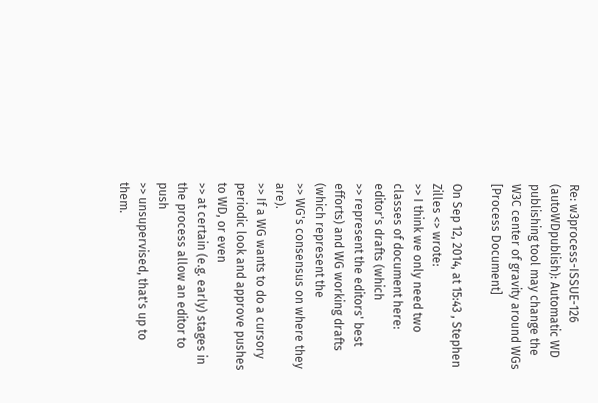Re: w3process-ISSUE-126 (autoWDpublish): Automatic WD publishing tool may change the W3C center of gravity around WGs [Process Document]

On Sep 12, 2014, at 15:43 , Stephen Zilles <> wrote:
>> I think we only need two classes of document here:  editor's drafts (which
>> represent the editors' best efforts) and WG working drafts (which represent the
>> WG's consensus on where they are).
>> If a WG wants to do a cursory periodic look and approve pushes to WD, or even
>> at certain (e.g. early) stages in the process allow an editor to push
>> unsupervised, that's up to them.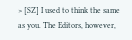> [SZ] I used to think the same as you. The Editors, however,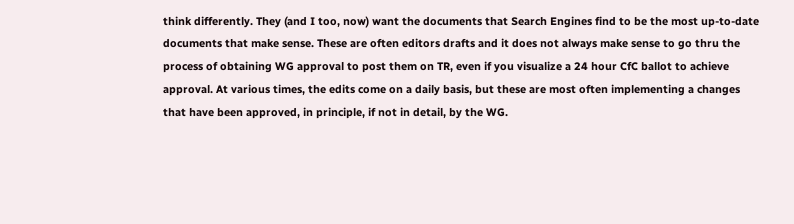think differently. They (and I too, now) want the documents that Search Engines find to be the most up-to-date documents that make sense. These are often editors drafts and it does not always make sense to go thru the process of obtaining WG approval to post them on TR, even if you visualize a 24 hour CfC ballot to achieve approval. At various times, the edits come on a daily basis, but these are most often implementing a changes that have been approved, in principle, if not in detail, by the WG.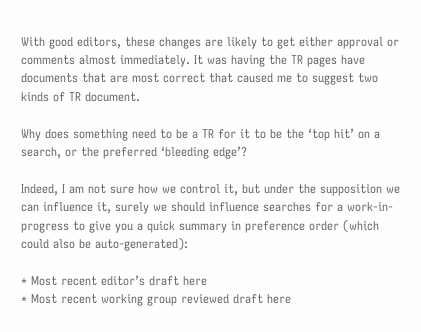With good editors, these changes are likely to get either approval or comments almost immediately. It was having the TR pages have documents that are most correct that caused me to suggest two kinds of TR document.

Why does something need to be a TR for it to be the ‘top hit’ on a search, or the preferred ‘bleeding edge’?

Indeed, I am not sure how we control it, but under the supposition we can influence it, surely we should influence searches for a work-in-progress to give you a quick summary in preference order (which could also be auto-generated):

* Most recent editor’s draft here
* Most recent working group reviewed draft here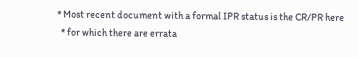* Most recent document with a formal IPR status is the CR/PR here
  * for which there are errata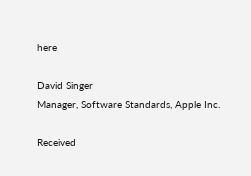here

David Singer
Manager, Software Standards, Apple Inc.

Received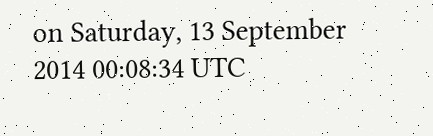on Saturday, 13 September 2014 00:08:34 UTC